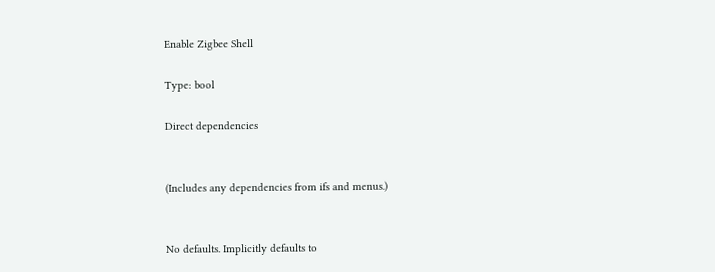Enable Zigbee Shell

Type: bool

Direct dependencies


(Includes any dependencies from ifs and menus.)


No defaults. Implicitly defaults to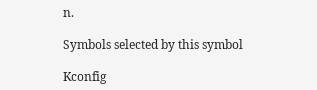n.

Symbols selected by this symbol

Kconfig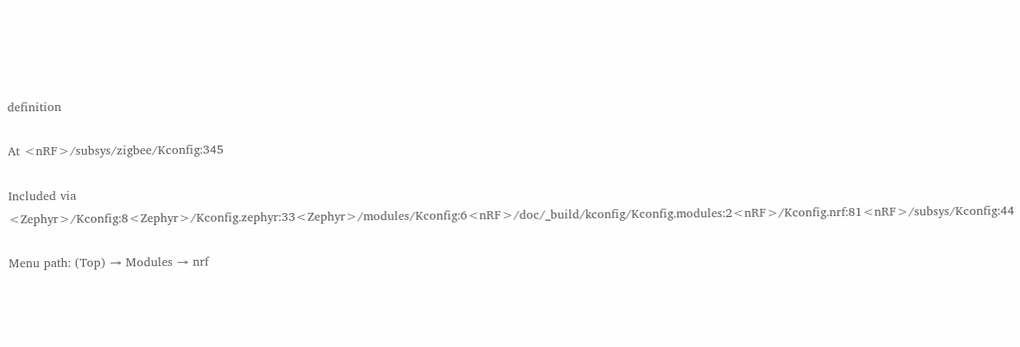definition

At <nRF>/subsys/zigbee/Kconfig:345

Included via <Zephyr>/Kconfig:8<Zephyr>/Kconfig.zephyr:33<Zephyr>/modules/Kconfig:6<nRF>/doc/_build/kconfig/Kconfig.modules:2<nRF>/Kconfig.nrf:81<nRF>/subsys/Kconfig:44

Menu path: (Top) → Modules → nrf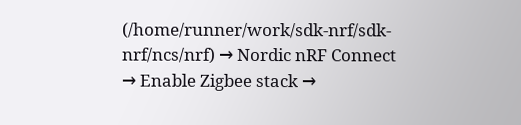(/home/runner/work/sdk-nrf/sdk-nrf/ncs/nrf) → Nordic nRF Connect → Enable Zigbee stack →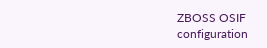ZBOSS OSIF configuration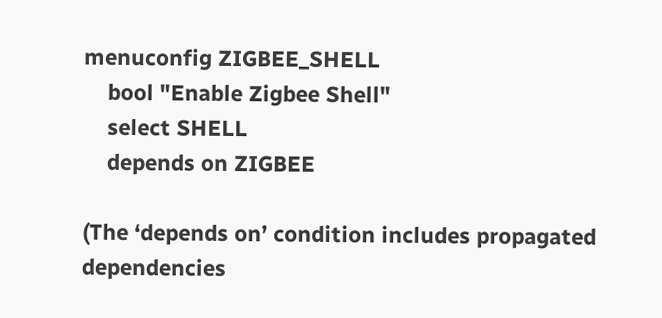menuconfig ZIGBEE_SHELL
    bool "Enable Zigbee Shell"
    select SHELL
    depends on ZIGBEE

(The ‘depends on’ condition includes propagated dependencies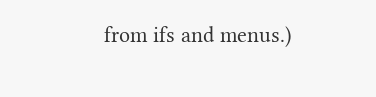from ifs and menus.)